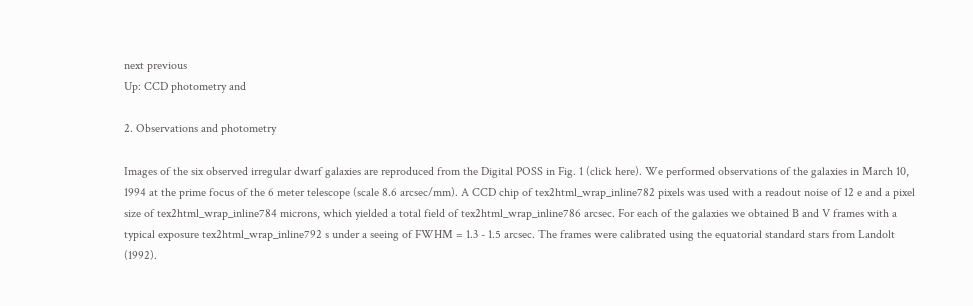next previous
Up: CCD photometry and

2. Observations and photometry

Images of the six observed irregular dwarf galaxies are reproduced from the Digital POSS in Fig. 1 (click here). We performed observations of the galaxies in March 10, 1994 at the prime focus of the 6 meter telescope (scale 8.6 arcsec/mm). A CCD chip of tex2html_wrap_inline782 pixels was used with a readout noise of 12 e and a pixel size of tex2html_wrap_inline784 microns, which yielded a total field of tex2html_wrap_inline786 arcsec. For each of the galaxies we obtained B and V frames with a typical exposure tex2html_wrap_inline792 s under a seeing of FWHM = 1.3 - 1.5 arcsec. The frames were calibrated using the equatorial standard stars from Landolt (1992).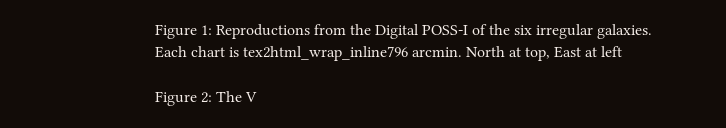Figure 1: Reproductions from the Digital POSS-I of the six irregular galaxies. Each chart is tex2html_wrap_inline796 arcmin. North at top, East at left

Figure 2: The V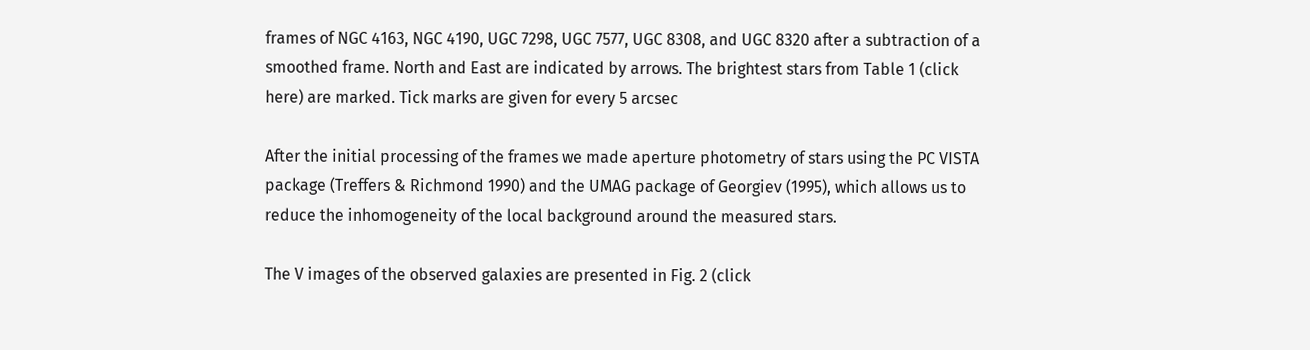frames of NGC 4163, NGC 4190, UGC 7298, UGC 7577, UGC 8308, and UGC 8320 after a subtraction of a smoothed frame. North and East are indicated by arrows. The brightest stars from Table 1 (click here) are marked. Tick marks are given for every 5 arcsec

After the initial processing of the frames we made aperture photometry of stars using the PC VISTA package (Treffers & Richmond 1990) and the UMAG package of Georgiev (1995), which allows us to reduce the inhomogeneity of the local background around the measured stars.

The V images of the observed galaxies are presented in Fig. 2 (click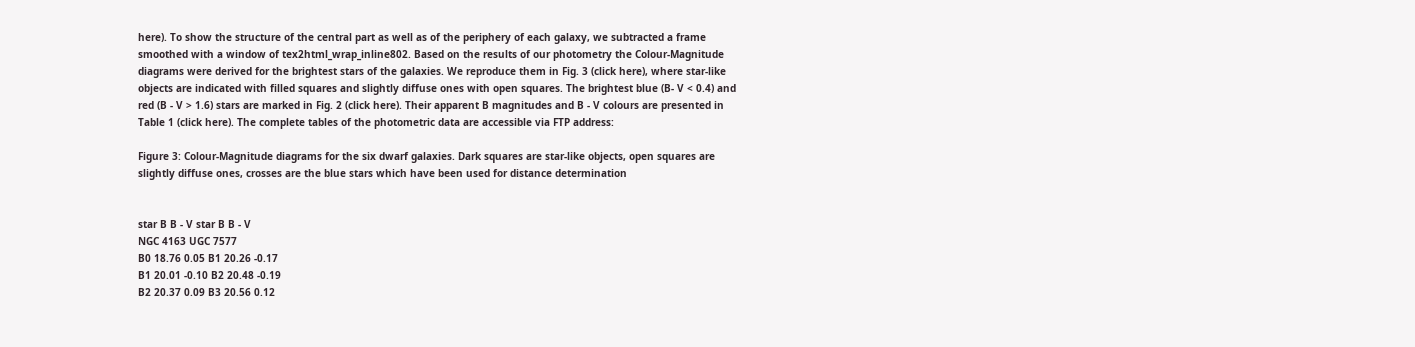here). To show the structure of the central part as well as of the periphery of each galaxy, we subtracted a frame smoothed with a window of tex2html_wrap_inline802. Based on the results of our photometry the Colour-Magnitude diagrams were derived for the brightest stars of the galaxies. We reproduce them in Fig. 3 (click here), where star-like objects are indicated with filled squares and slightly diffuse ones with open squares. The brightest blue (B- V < 0.4) and red (B - V > 1.6) stars are marked in Fig. 2 (click here). Their apparent B magnitudes and B - V colours are presented in Table 1 (click here). The complete tables of the photometric data are accessible via FTP address:

Figure 3: Colour-Magnitude diagrams for the six dwarf galaxies. Dark squares are star-like objects, open squares are slightly diffuse ones, crosses are the blue stars which have been used for distance determination


star B B - V star B B - V
NGC 4163 UGC 7577
B0 18.76 0.05 B1 20.26 -0.17
B1 20.01 -0.10 B2 20.48 -0.19
B2 20.37 0.09 B3 20.56 0.12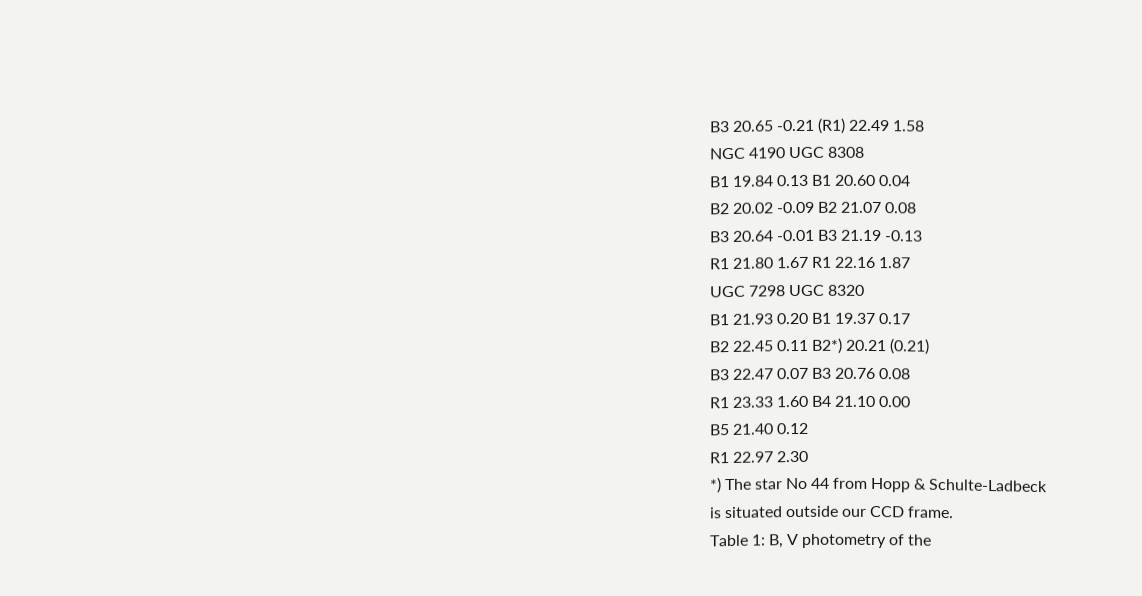B3 20.65 -0.21 (R1) 22.49 1.58
NGC 4190 UGC 8308
B1 19.84 0.13 B1 20.60 0.04
B2 20.02 -0.09 B2 21.07 0.08
B3 20.64 -0.01 B3 21.19 -0.13
R1 21.80 1.67 R1 22.16 1.87
UGC 7298 UGC 8320
B1 21.93 0.20 B1 19.37 0.17
B2 22.45 0.11 B2*) 20.21 (0.21)
B3 22.47 0.07 B3 20.76 0.08
R1 23.33 1.60 B4 21.10 0.00
B5 21.40 0.12
R1 22.97 2.30
*) The star No 44 from Hopp & Schulte-Ladbeck
is situated outside our CCD frame.
Table 1: B, V photometry of the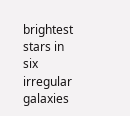brightest stars in six irregular galaxies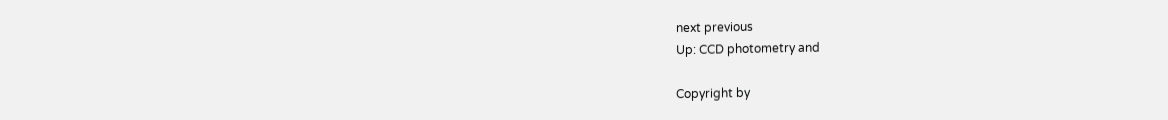next previous
Up: CCD photometry and

Copyright by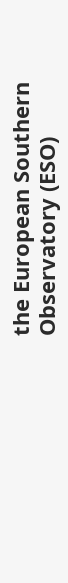the European Southern Observatory (ESO)